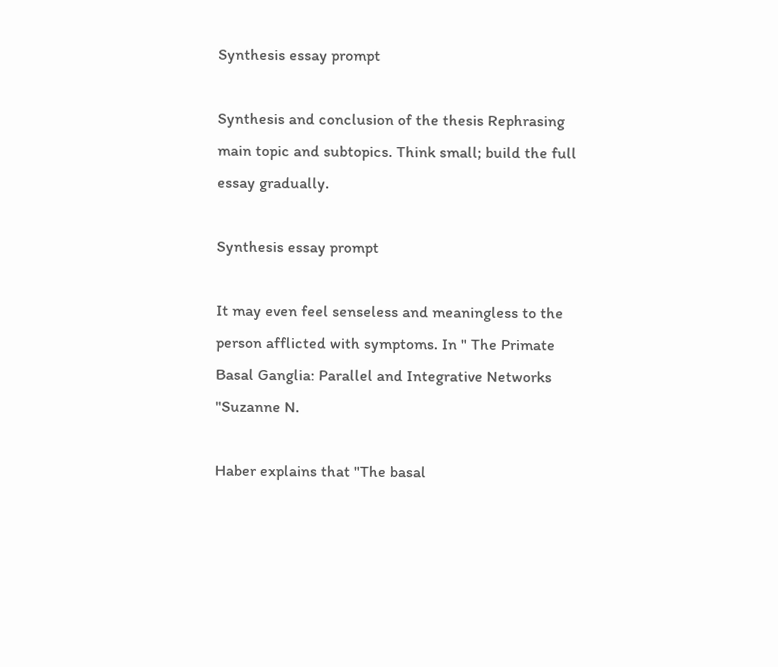Synthesis essay prompt

Synthesis and conclusion of the thesis Rephrasing main topic and subtopics. Think small; build the full essay gradually.

Synthesis essay prompt

It may even feel senseless and meaningless to the person afflicted with symptoms. In " The Primate Basal Ganglia: Parallel and Integrative Networks "Suzanne N.

Haber explains that "The basal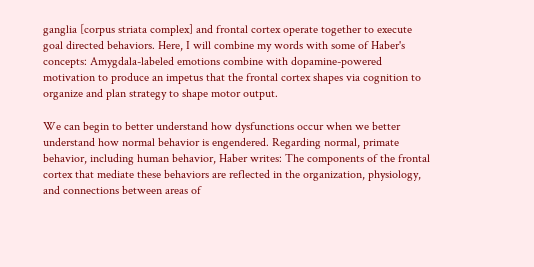ganglia [corpus striata complex] and frontal cortex operate together to execute goal directed behaviors. Here, I will combine my words with some of Haber's concepts: Amygdala-labeled emotions combine with dopamine-powered motivation to produce an impetus that the frontal cortex shapes via cognition to organize and plan strategy to shape motor output.

We can begin to better understand how dysfunctions occur when we better understand how normal behavior is engendered. Regarding normal, primate behavior, including human behavior, Haber writes: The components of the frontal cortex that mediate these behaviors are reflected in the organization, physiology, and connections between areas of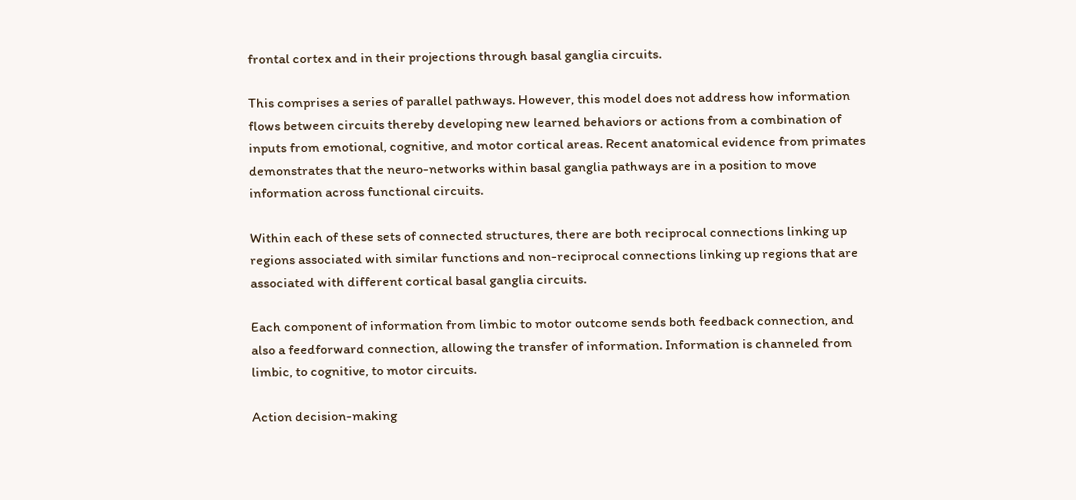frontal cortex and in their projections through basal ganglia circuits.

This comprises a series of parallel pathways. However, this model does not address how information flows between circuits thereby developing new learned behaviors or actions from a combination of inputs from emotional, cognitive, and motor cortical areas. Recent anatomical evidence from primates demonstrates that the neuro-networks within basal ganglia pathways are in a position to move information across functional circuits.

Within each of these sets of connected structures, there are both reciprocal connections linking up regions associated with similar functions and non-reciprocal connections linking up regions that are associated with different cortical basal ganglia circuits.

Each component of information from limbic to motor outcome sends both feedback connection, and also a feedforward connection, allowing the transfer of information. Information is channeled from limbic, to cognitive, to motor circuits.

Action decision-making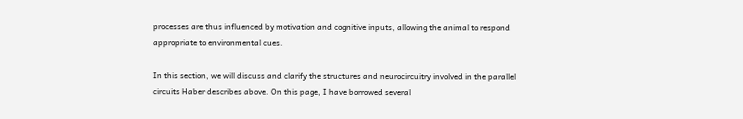processes are thus influenced by motivation and cognitive inputs, allowing the animal to respond appropriate to environmental cues.

In this section, we will discuss and clarify the structures and neurocircuitry involved in the parallel circuits Haber describes above. On this page, I have borrowed several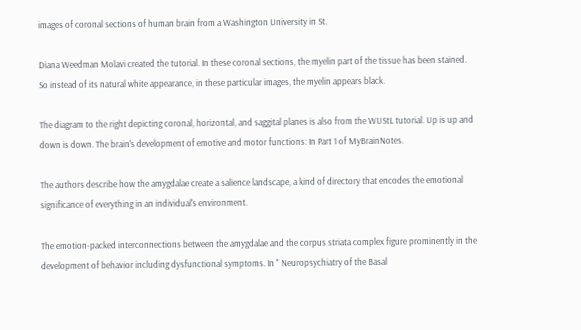images of coronal sections of human brain from a Washington University in St.

Diana Weedman Molavi created the tutorial. In these coronal sections, the myelin part of the tissue has been stained. So instead of its natural white appearance, in these particular images, the myelin appears black.

The diagram to the right depicting coronal, horizontal, and saggital planes is also from the WUStL tutorial. Up is up and down is down. The brain's development of emotive and motor functions: In Part 1 of MyBrainNotes.

The authors describe how the amygdalae create a salience landscape, a kind of directory that encodes the emotional significance of everything in an individual's environment.

The emotion-packed interconnections between the amygdalae and the corpus striata complex figure prominently in the development of behavior including dysfunctional symptoms. In " Neuropsychiatry of the Basal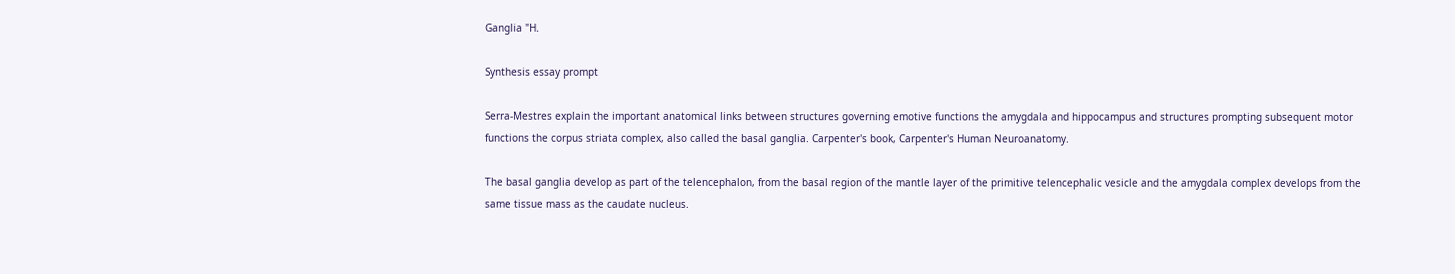Ganglia "H.

Synthesis essay prompt

Serra-Mestres explain the important anatomical links between structures governing emotive functions the amygdala and hippocampus and structures prompting subsequent motor functions the corpus striata complex, also called the basal ganglia. Carpenter's book, Carpenter's Human Neuroanatomy.

The basal ganglia develop as part of the telencephalon, from the basal region of the mantle layer of the primitive telencephalic vesicle and the amygdala complex develops from the same tissue mass as the caudate nucleus.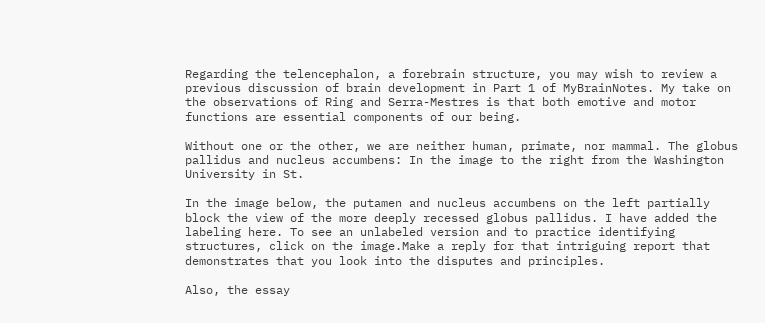Regarding the telencephalon, a forebrain structure, you may wish to review a previous discussion of brain development in Part 1 of MyBrainNotes. My take on the observations of Ring and Serra-Mestres is that both emotive and motor functions are essential components of our being.

Without one or the other, we are neither human, primate, nor mammal. The globus pallidus and nucleus accumbens: In the image to the right from the Washington University in St.

In the image below, the putamen and nucleus accumbens on the left partially block the view of the more deeply recessed globus pallidus. I have added the labeling here. To see an unlabeled version and to practice identifying structures, click on the image.Make a reply for that intriguing report that demonstrates that you look into the disputes and principles.

Also, the essay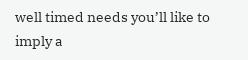well timed needs you’ll like to imply a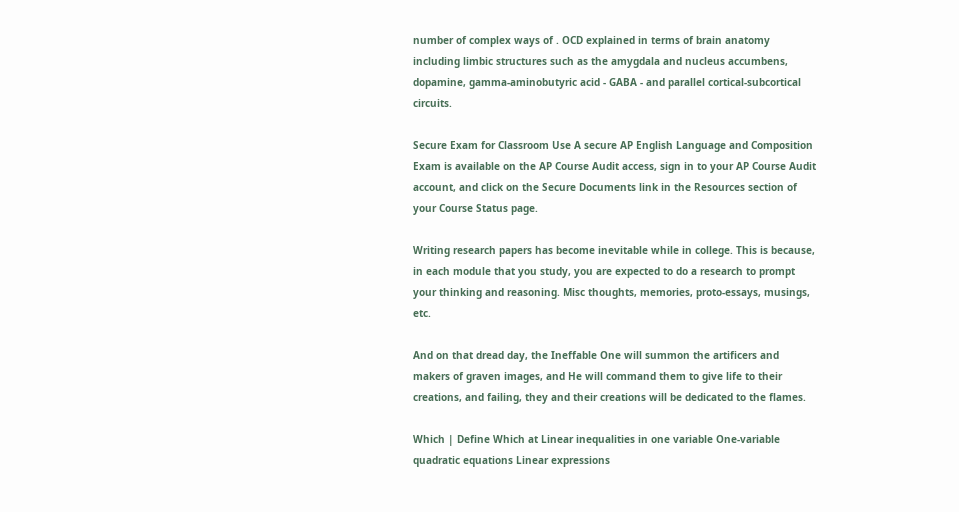number of complex ways of . OCD explained in terms of brain anatomy including limbic structures such as the amygdala and nucleus accumbens, dopamine, gamma-aminobutyric acid - GABA - and parallel cortical-subcortical circuits.

Secure Exam for Classroom Use A secure AP English Language and Composition Exam is available on the AP Course Audit access, sign in to your AP Course Audit account, and click on the Secure Documents link in the Resources section of your Course Status page.

Writing research papers has become inevitable while in college. This is because, in each module that you study, you are expected to do a research to prompt your thinking and reasoning. Misc thoughts, memories, proto-essays, musings, etc.

And on that dread day, the Ineffable One will summon the artificers and makers of graven images, and He will command them to give life to their creations, and failing, they and their creations will be dedicated to the flames.

Which | Define Which at Linear inequalities in one variable One-variable quadratic equations Linear expressions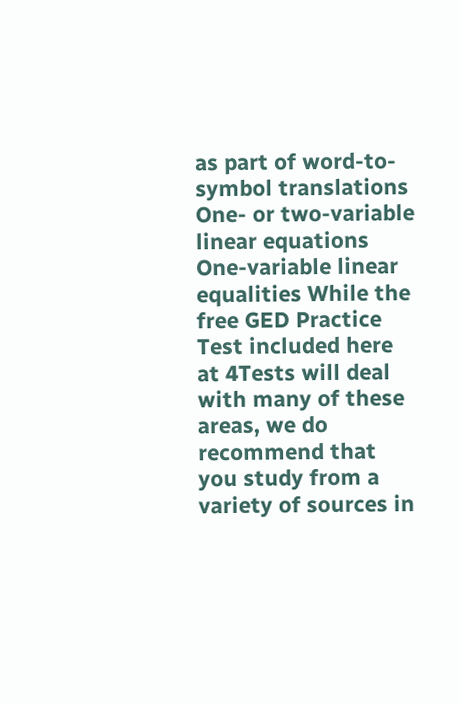as part of word-to-symbol translations One- or two-variable linear equations One-variable linear equalities While the free GED Practice Test included here at 4Tests will deal with many of these areas, we do recommend that you study from a variety of sources in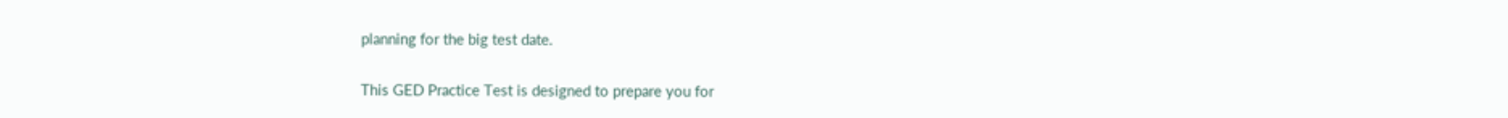planning for the big test date.

This GED Practice Test is designed to prepare you for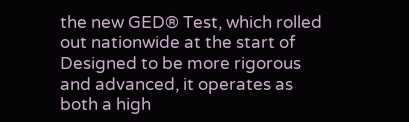the new GED® Test, which rolled out nationwide at the start of Designed to be more rigorous and advanced, it operates as both a high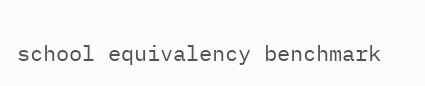school equivalency benchmark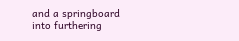and a springboard into furthering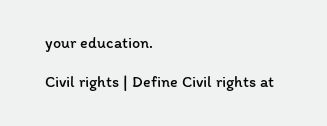your education.

Civil rights | Define Civil rights at